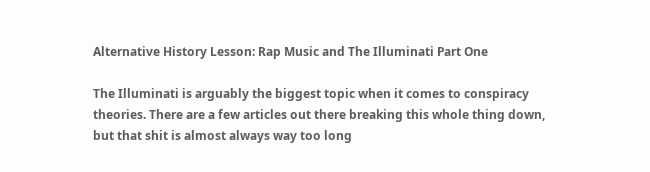Alternative History Lesson: Rap Music and The Illuminati Part One

The Illuminati is arguably the biggest topic when it comes to conspiracy theories. There are a few articles out there breaking this whole thing down, but that shit is almost always way too long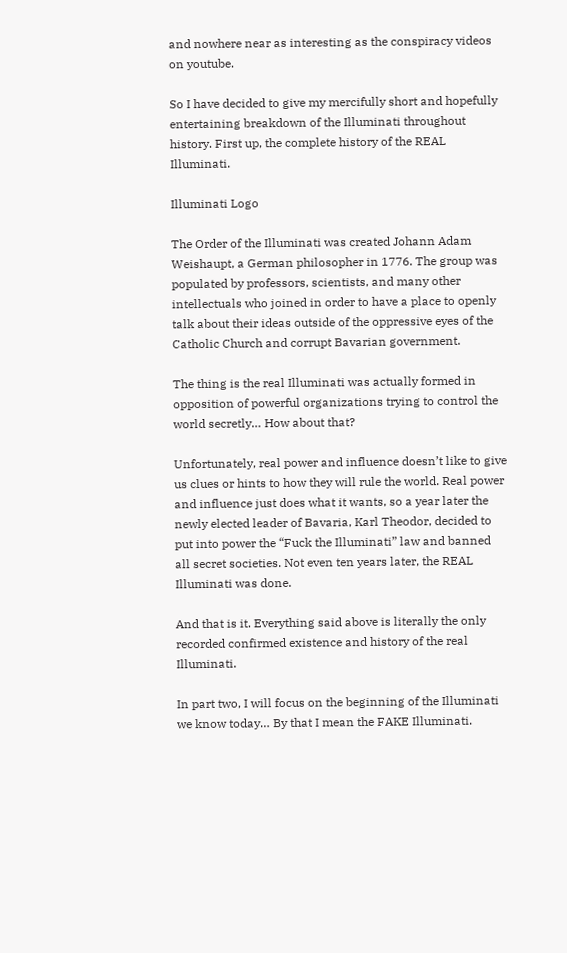and nowhere near as interesting as the conspiracy videos on youtube.

So I have decided to give my mercifully short and hopefully entertaining breakdown of the Illuminati throughout history. First up, the complete history of the REAL Illuminati.

Illuminati Logo

The Order of the Illuminati was created Johann Adam Weishaupt, a German philosopher in 1776. The group was populated by professors, scientists, and many other intellectuals who joined in order to have a place to openly talk about their ideas outside of the oppressive eyes of the Catholic Church and corrupt Bavarian government.

The thing is the real Illuminati was actually formed in opposition of powerful organizations trying to control the world secretly… How about that?

Unfortunately, real power and influence doesn’t like to give us clues or hints to how they will rule the world. Real power and influence just does what it wants, so a year later the newly elected leader of Bavaria, Karl Theodor, decided to put into power the “Fuck the Illuminati” law and banned all secret societies. Not even ten years later, the REAL Illuminati was done.

And that is it. Everything said above is literally the only recorded confirmed existence and history of the real Illuminati.

In part two, I will focus on the beginning of the Illuminati we know today… By that I mean the FAKE Illuminati.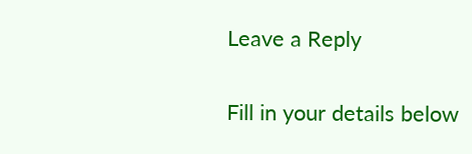Leave a Reply

Fill in your details below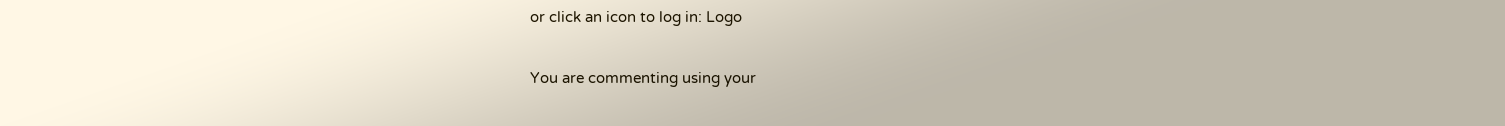or click an icon to log in: Logo

You are commenting using your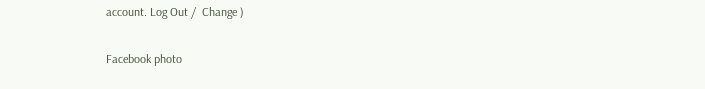account. Log Out /  Change )

Facebook photo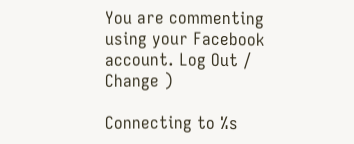You are commenting using your Facebook account. Log Out /  Change )

Connecting to %s